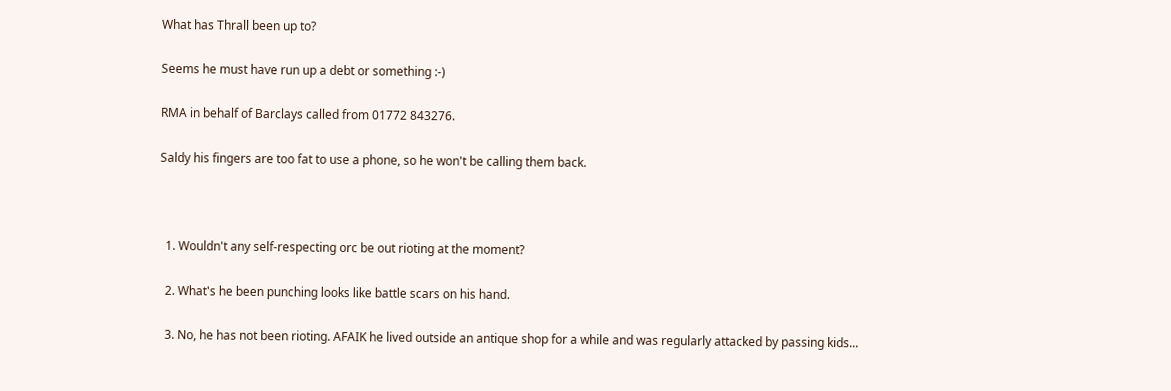What has Thrall been up to?

Seems he must have run up a debt or something :-)

RMA in behalf of Barclays called from 01772 843276.

Saldy his fingers are too fat to use a phone, so he won't be calling them back.



  1. Wouldn't any self-respecting orc be out rioting at the moment?

  2. What's he been punching looks like battle scars on his hand.

  3. No, he has not been rioting. AFAIK he lived outside an antique shop for a while and was regularly attacked by passing kids...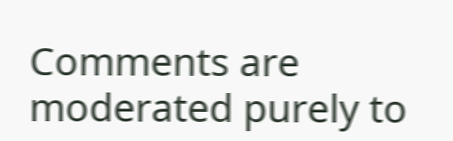Comments are moderated purely to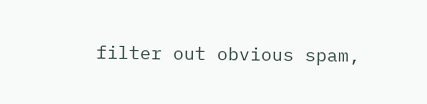filter out obvious spam,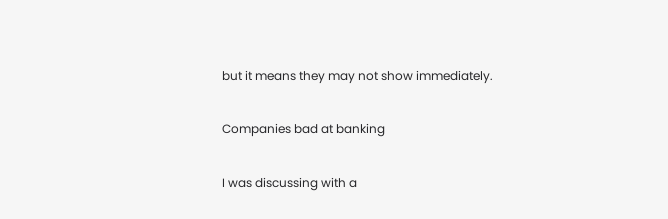but it means they may not show immediately.

Companies bad at banking

I was discussing with a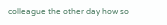colleague the other day how so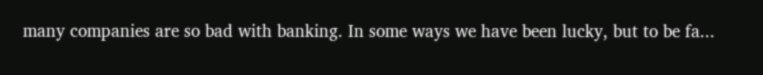many companies are so bad with banking. In some ways we have been lucky, but to be fa...